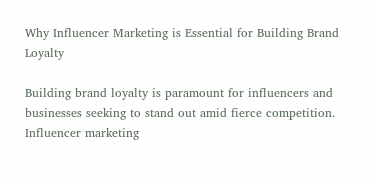Why Influencer Marketing is Essential for Building Brand Loyalty

Building brand loyalty is paramount for influencers and businesses seeking to stand out amid fierce competition. Influencer marketing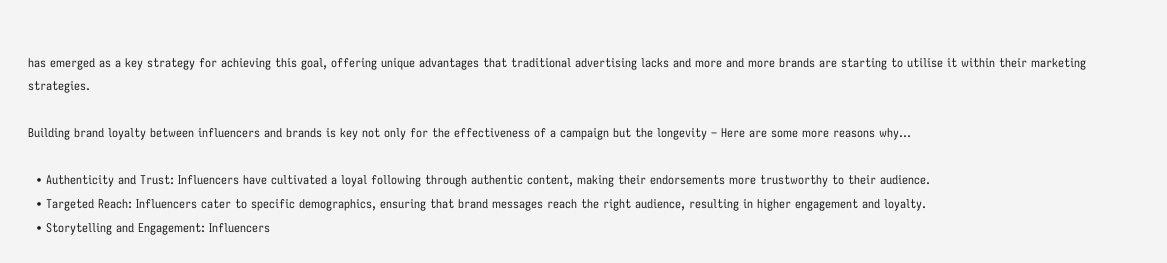has emerged as a key strategy for achieving this goal, offering unique advantages that traditional advertising lacks and more and more brands are starting to utilise it within their marketing strategies.

Building brand loyalty between influencers and brands is key not only for the effectiveness of a campaign but the longevity – Here are some more reasons why…

  • Authenticity and Trust: Influencers have cultivated a loyal following through authentic content, making their endorsements more trustworthy to their audience.
  • Targeted Reach: Influencers cater to specific demographics, ensuring that brand messages reach the right audience, resulting in higher engagement and loyalty.
  • Storytelling and Engagement: Influencers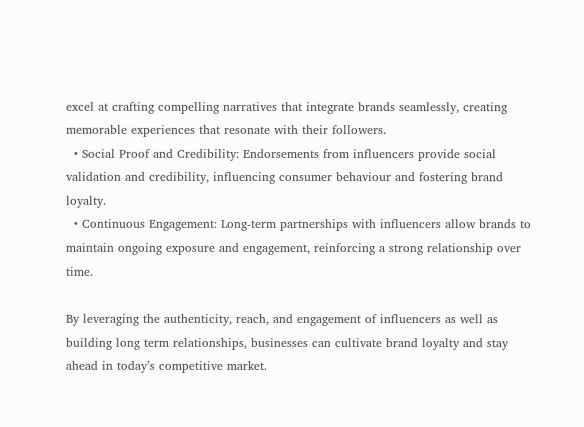excel at crafting compelling narratives that integrate brands seamlessly, creating memorable experiences that resonate with their followers.
  • Social Proof and Credibility: Endorsements from influencers provide social validation and credibility, influencing consumer behaviour and fostering brand loyalty.
  • Continuous Engagement: Long-term partnerships with influencers allow brands to maintain ongoing exposure and engagement, reinforcing a strong relationship over time.

By leveraging the authenticity, reach, and engagement of influencers as well as building long term relationships, businesses can cultivate brand loyalty and stay ahead in today’s competitive market.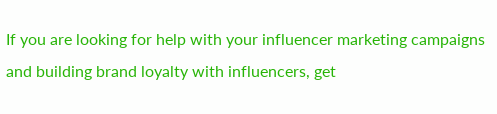If you are looking for help with your influencer marketing campaigns and building brand loyalty with influencers, get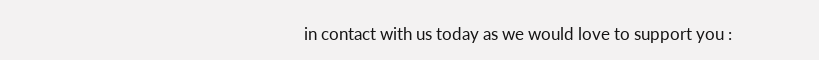in contact with us today as we would love to support you :